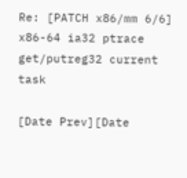Re: [PATCH x86/mm 6/6] x86-64 ia32 ptrace get/putreg32 current task

[Date Prev][Date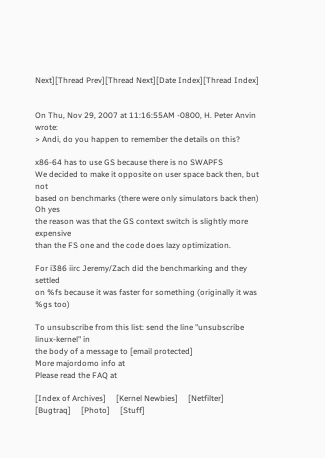Next][Thread Prev][Thread Next][Date Index][Thread Index]


On Thu, Nov 29, 2007 at 11:16:55AM -0800, H. Peter Anvin wrote:
> Andi, do you happen to remember the details on this?

x86-64 has to use GS because there is no SWAPFS
We decided to make it opposite on user space back then, but not
based on benchmarks (there were only simulators back then)  Oh yes
the reason was that the GS context switch is slightly more expensive
than the FS one and the code does lazy optimization.

For i386 iirc Jeremy/Zach did the benchmarking and they settled
on %fs because it was faster for something (originally it was %gs too)

To unsubscribe from this list: send the line "unsubscribe linux-kernel" in
the body of a message to [email protected]
More majordomo info at
Please read the FAQ at

[Index of Archives]     [Kernel Newbies]     [Netfilter]     [Bugtraq]     [Photo]     [Stuff]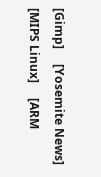[Gimp]     [Yosemite News]     [MIPS Linux]     [ARM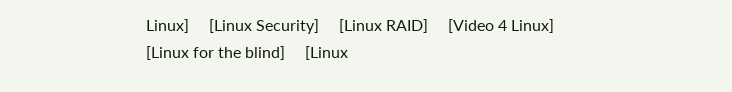Linux]     [Linux Security]     [Linux RAID]     [Video 4 Linux]     [Linux for the blind]     [Linux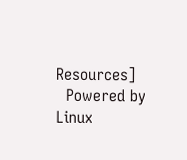Resources]
  Powered by Linux